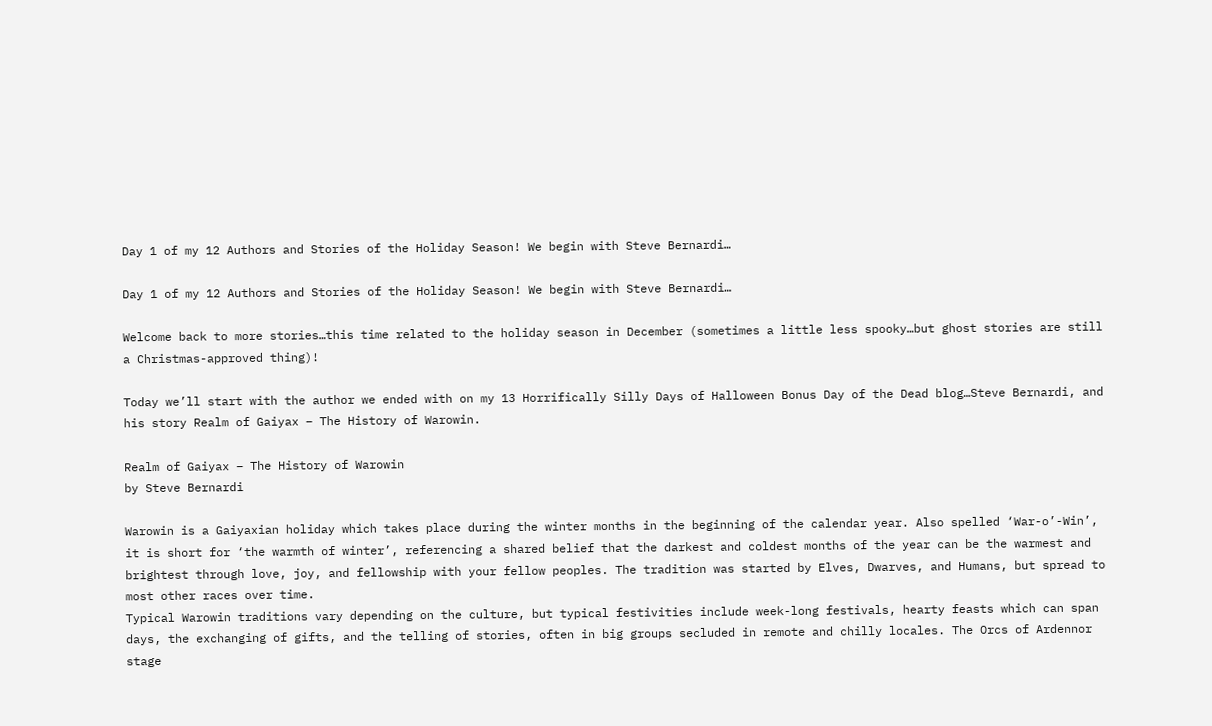Day 1 of my 12 Authors and Stories of the Holiday Season! We begin with Steve Bernardi…

Day 1 of my 12 Authors and Stories of the Holiday Season! We begin with Steve Bernardi…

Welcome back to more stories…this time related to the holiday season in December (sometimes a little less spooky…but ghost stories are still a Christmas-approved thing)!

Today we’ll start with the author we ended with on my 13 Horrifically Silly Days of Halloween Bonus Day of the Dead blog…Steve Bernardi, and his story Realm of Gaiyax – The History of Warowin.

Realm of Gaiyax – The History of Warowin
by Steve Bernardi

Warowin is a Gaiyaxian holiday which takes place during the winter months in the beginning of the calendar year. Also spelled ‘War-o’-Win’, it is short for ‘the warmth of winter’, referencing a shared belief that the darkest and coldest months of the year can be the warmest and brightest through love, joy, and fellowship with your fellow peoples. The tradition was started by Elves, Dwarves, and Humans, but spread to most other races over time.
Typical Warowin traditions vary depending on the culture, but typical festivities include week-long festivals, hearty feasts which can span days, the exchanging of gifts, and the telling of stories, often in big groups secluded in remote and chilly locales. The Orcs of Ardennor stage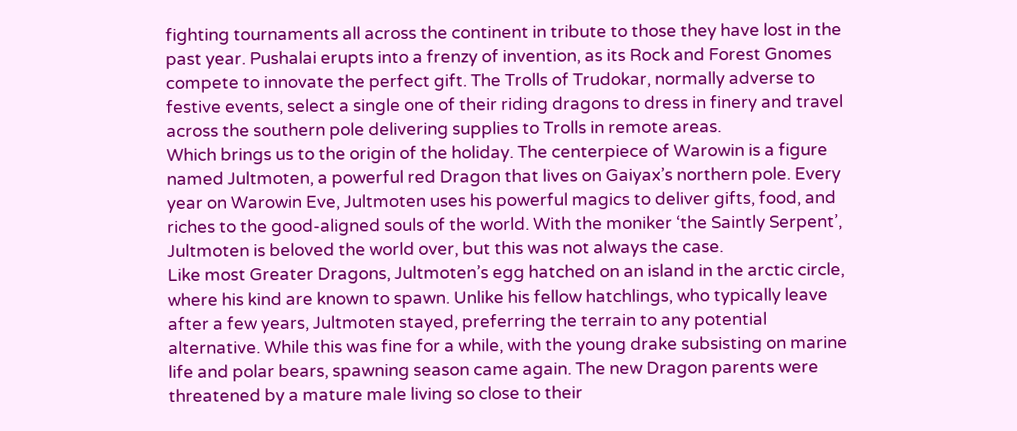fighting tournaments all across the continent in tribute to those they have lost in the past year. Pushalai erupts into a frenzy of invention, as its Rock and Forest Gnomes compete to innovate the perfect gift. The Trolls of Trudokar, normally adverse to festive events, select a single one of their riding dragons to dress in finery and travel across the southern pole delivering supplies to Trolls in remote areas.
Which brings us to the origin of the holiday. The centerpiece of Warowin is a figure named Jultmoten, a powerful red Dragon that lives on Gaiyax’s northern pole. Every year on Warowin Eve, Jultmoten uses his powerful magics to deliver gifts, food, and riches to the good-aligned souls of the world. With the moniker ‘the Saintly Serpent’, Jultmoten is beloved the world over, but this was not always the case.
Like most Greater Dragons, Jultmoten’s egg hatched on an island in the arctic circle, where his kind are known to spawn. Unlike his fellow hatchlings, who typically leave after a few years, Jultmoten stayed, preferring the terrain to any potential alternative. While this was fine for a while, with the young drake subsisting on marine life and polar bears, spawning season came again. The new Dragon parents were threatened by a mature male living so close to their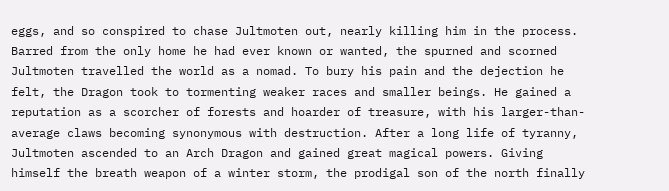eggs, and so conspired to chase Jultmoten out, nearly killing him in the process.
Barred from the only home he had ever known or wanted, the spurned and scorned Jultmoten travelled the world as a nomad. To bury his pain and the dejection he felt, the Dragon took to tormenting weaker races and smaller beings. He gained a reputation as a scorcher of forests and hoarder of treasure, with his larger-than-average claws becoming synonymous with destruction. After a long life of tyranny, Jultmoten ascended to an Arch Dragon and gained great magical powers. Giving himself the breath weapon of a winter storm, the prodigal son of the north finally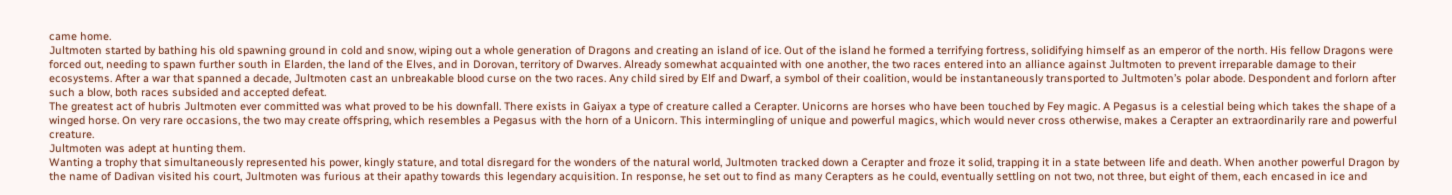came home.
Jultmoten started by bathing his old spawning ground in cold and snow, wiping out a whole generation of Dragons and creating an island of ice. Out of the island he formed a terrifying fortress, solidifying himself as an emperor of the north. His fellow Dragons were forced out, needing to spawn further south in Elarden, the land of the Elves, and in Dorovan, territory of Dwarves. Already somewhat acquainted with one another, the two races entered into an alliance against Jultmoten to prevent irreparable damage to their ecosystems. After a war that spanned a decade, Jultmoten cast an unbreakable blood curse on the two races. Any child sired by Elf and Dwarf, a symbol of their coalition, would be instantaneously transported to Jultmoten’s polar abode. Despondent and forlorn after such a blow, both races subsided and accepted defeat.
The greatest act of hubris Jultmoten ever committed was what proved to be his downfall. There exists in Gaiyax a type of creature called a Cerapter. Unicorns are horses who have been touched by Fey magic. A Pegasus is a celestial being which takes the shape of a winged horse. On very rare occasions, the two may create offspring, which resembles a Pegasus with the horn of a Unicorn. This intermingling of unique and powerful magics, which would never cross otherwise, makes a Cerapter an extraordinarily rare and powerful creature.
Jultmoten was adept at hunting them.
Wanting a trophy that simultaneously represented his power, kingly stature, and total disregard for the wonders of the natural world, Jultmoten tracked down a Cerapter and froze it solid, trapping it in a state between life and death. When another powerful Dragon by the name of Dadivan visited his court, Jultmoten was furious at their apathy towards this legendary acquisition. In response, he set out to find as many Cerapters as he could, eventually settling on not two, not three, but eight of them, each encased in ice and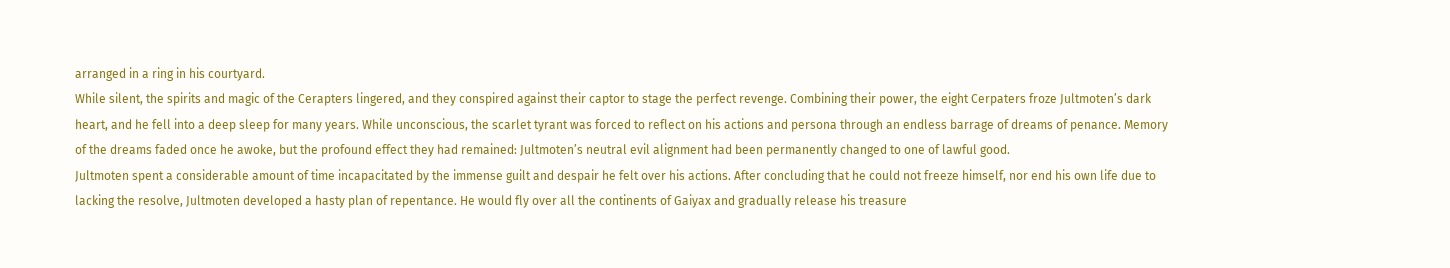arranged in a ring in his courtyard.
While silent, the spirits and magic of the Cerapters lingered, and they conspired against their captor to stage the perfect revenge. Combining their power, the eight Cerpaters froze Jultmoten’s dark heart, and he fell into a deep sleep for many years. While unconscious, the scarlet tyrant was forced to reflect on his actions and persona through an endless barrage of dreams of penance. Memory of the dreams faded once he awoke, but the profound effect they had remained: Jultmoten’s neutral evil alignment had been permanently changed to one of lawful good.
Jultmoten spent a considerable amount of time incapacitated by the immense guilt and despair he felt over his actions. After concluding that he could not freeze himself, nor end his own life due to lacking the resolve, Jultmoten developed a hasty plan of repentance. He would fly over all the continents of Gaiyax and gradually release his treasure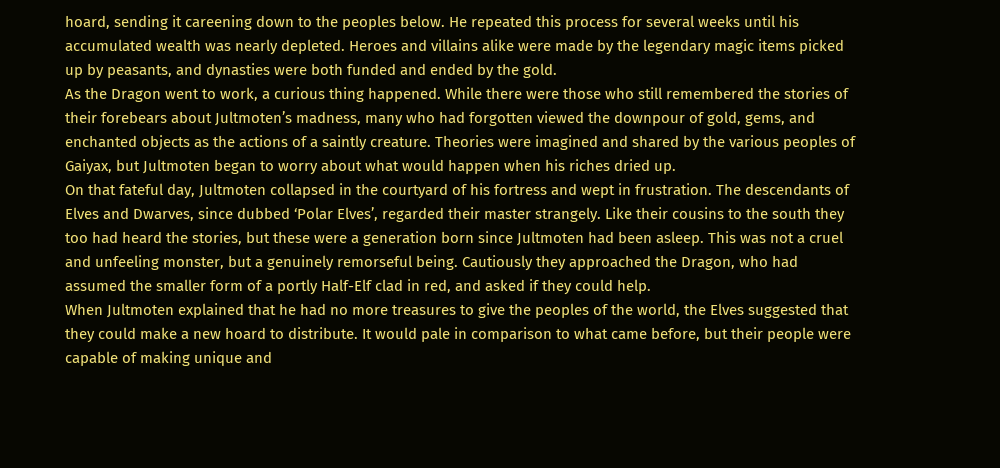hoard, sending it careening down to the peoples below. He repeated this process for several weeks until his accumulated wealth was nearly depleted. Heroes and villains alike were made by the legendary magic items picked up by peasants, and dynasties were both funded and ended by the gold.
As the Dragon went to work, a curious thing happened. While there were those who still remembered the stories of their forebears about Jultmoten’s madness, many who had forgotten viewed the downpour of gold, gems, and enchanted objects as the actions of a saintly creature. Theories were imagined and shared by the various peoples of Gaiyax, but Jultmoten began to worry about what would happen when his riches dried up.
On that fateful day, Jultmoten collapsed in the courtyard of his fortress and wept in frustration. The descendants of Elves and Dwarves, since dubbed ‘Polar Elves’, regarded their master strangely. Like their cousins to the south they too had heard the stories, but these were a generation born since Jultmoten had been asleep. This was not a cruel and unfeeling monster, but a genuinely remorseful being. Cautiously they approached the Dragon, who had assumed the smaller form of a portly Half-Elf clad in red, and asked if they could help.
When Jultmoten explained that he had no more treasures to give the peoples of the world, the Elves suggested that they could make a new hoard to distribute. It would pale in comparison to what came before, but their people were capable of making unique and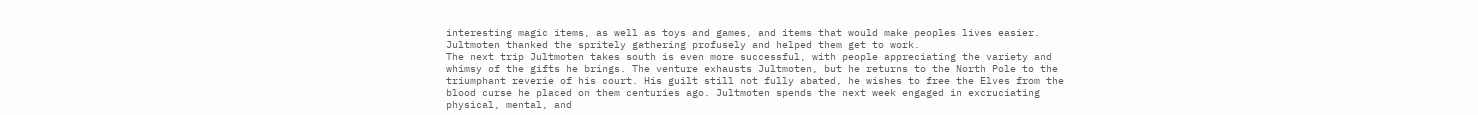interesting magic items, as well as toys and games, and items that would make peoples lives easier. Jultmoten thanked the spritely gathering profusely and helped them get to work.
The next trip Jultmoten takes south is even more successful, with people appreciating the variety and whimsy of the gifts he brings. The venture exhausts Jultmoten, but he returns to the North Pole to the triumphant reverie of his court. His guilt still not fully abated, he wishes to free the Elves from the blood curse he placed on them centuries ago. Jultmoten spends the next week engaged in excruciating physical, mental, and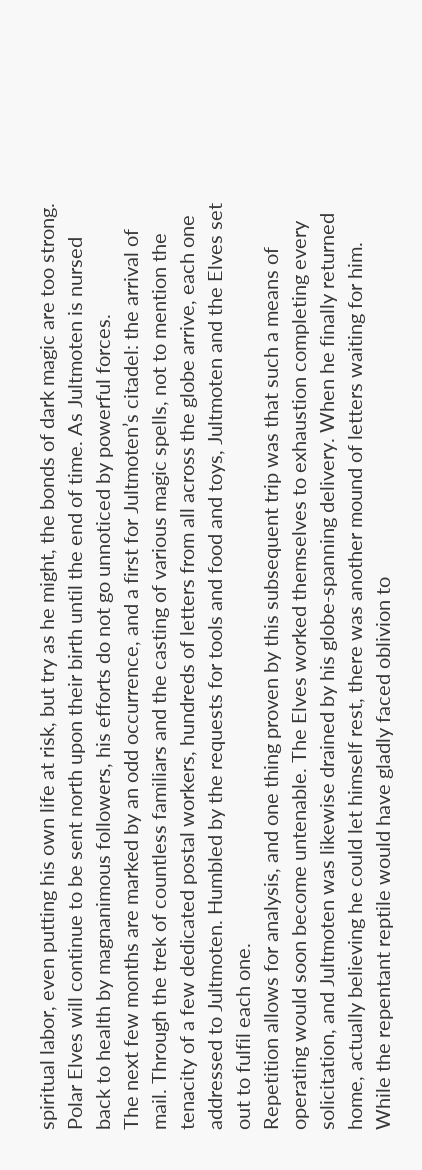spiritual labor, even putting his own life at risk, but try as he might, the bonds of dark magic are too strong. Polar Elves will continue to be sent north upon their birth until the end of time. As Jultmoten is nursed back to health by magnanimous followers, his efforts do not go unnoticed by powerful forces.
The next few months are marked by an odd occurrence, and a first for Jultmoten’s citadel: the arrival of mail. Through the trek of countless familiars and the casting of various magic spells, not to mention the tenacity of a few dedicated postal workers, hundreds of letters from all across the globe arrive, each one addressed to Jultmoten. Humbled by the requests for tools and food and toys, Jultmoten and the Elves set out to fulfil each one.
Repetition allows for analysis, and one thing proven by this subsequent trip was that such a means of operating would soon become untenable. The Elves worked themselves to exhaustion completing every solicitation, and Jultmoten was likewise drained by his globe-spanning delivery. When he finally returned home, actually believing he could let himself rest, there was another mound of letters waiting for him. While the repentant reptile would have gladly faced oblivion to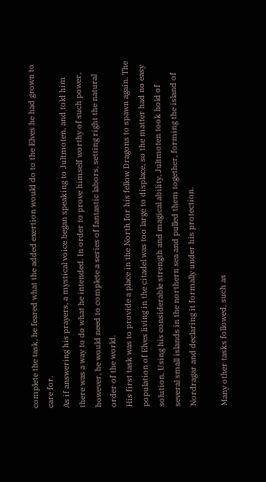complete the task, he feared what the added exertion would do to the Elves he had grown to care for.
As if answering his prayers, a mystical voice began speaking to Jultmoten, and told him there was a way to do what he intended. In order to prove himself worthy of such power, however, he would need to complete a series of fantastic labors, setting right the natural order of the world.
His first task was to provide a place in the North for his fellow Dragons to spawn again. The population of Elves living in the citadel was too large to displace, so the matter had no easy solution. Using his considerable strength and magical ability, Jultmoten took hold of several small islands in the northern sea and pulled them together, forming the island of Nordragar and declaring it formally under his protection.

Many other tasks followed, such as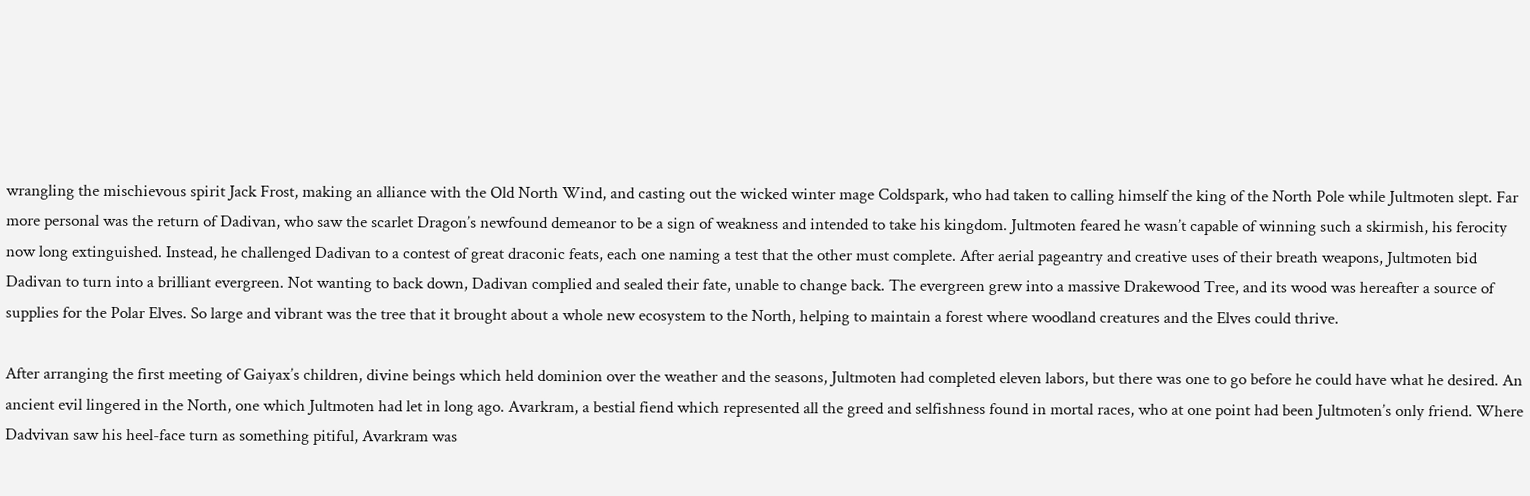wrangling the mischievous spirit Jack Frost, making an alliance with the Old North Wind, and casting out the wicked winter mage Coldspark, who had taken to calling himself the king of the North Pole while Jultmoten slept. Far more personal was the return of Dadivan, who saw the scarlet Dragon’s newfound demeanor to be a sign of weakness and intended to take his kingdom. Jultmoten feared he wasn’t capable of winning such a skirmish, his ferocity now long extinguished. Instead, he challenged Dadivan to a contest of great draconic feats, each one naming a test that the other must complete. After aerial pageantry and creative uses of their breath weapons, Jultmoten bid Dadivan to turn into a brilliant evergreen. Not wanting to back down, Dadivan complied and sealed their fate, unable to change back. The evergreen grew into a massive Drakewood Tree, and its wood was hereafter a source of supplies for the Polar Elves. So large and vibrant was the tree that it brought about a whole new ecosystem to the North, helping to maintain a forest where woodland creatures and the Elves could thrive.

After arranging the first meeting of Gaiyax’s children, divine beings which held dominion over the weather and the seasons, Jultmoten had completed eleven labors, but there was one to go before he could have what he desired. An ancient evil lingered in the North, one which Jultmoten had let in long ago. Avarkram, a bestial fiend which represented all the greed and selfishness found in mortal races, who at one point had been Jultmoten’s only friend. Where Dadvivan saw his heel-face turn as something pitiful, Avarkram was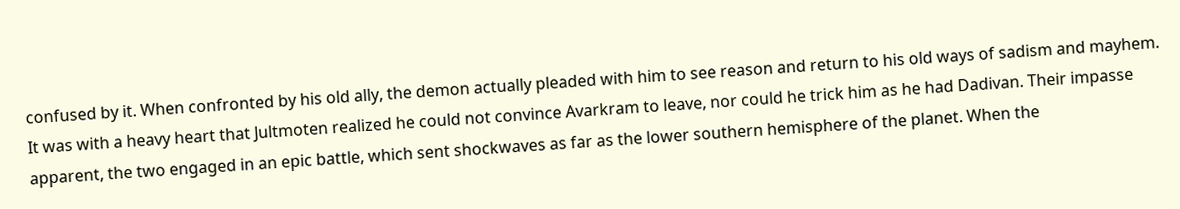confused by it. When confronted by his old ally, the demon actually pleaded with him to see reason and return to his old ways of sadism and mayhem. It was with a heavy heart that Jultmoten realized he could not convince Avarkram to leave, nor could he trick him as he had Dadivan. Their impasse apparent, the two engaged in an epic battle, which sent shockwaves as far as the lower southern hemisphere of the planet. When the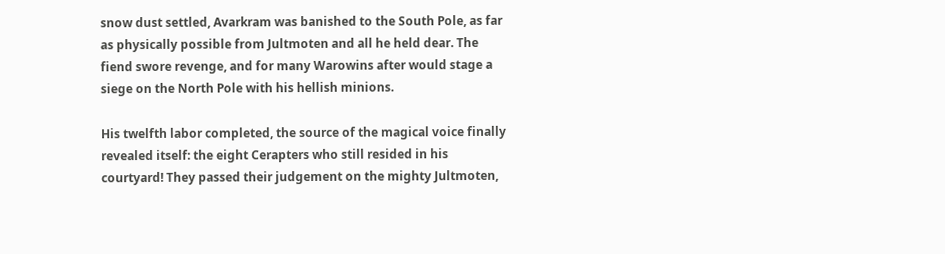snow dust settled, Avarkram was banished to the South Pole, as far as physically possible from Jultmoten and all he held dear. The fiend swore revenge, and for many Warowins after would stage a siege on the North Pole with his hellish minions.

His twelfth labor completed, the source of the magical voice finally revealed itself: the eight Cerapters who still resided in his courtyard! They passed their judgement on the mighty Jultmoten,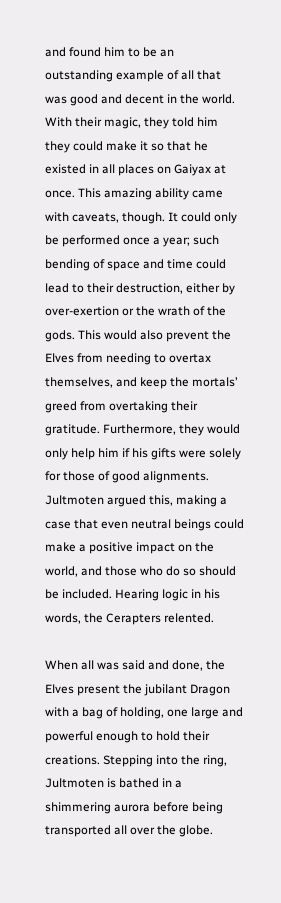and found him to be an outstanding example of all that was good and decent in the world. With their magic, they told him they could make it so that he existed in all places on Gaiyax at once. This amazing ability came with caveats, though. It could only be performed once a year; such bending of space and time could lead to their destruction, either by over-exertion or the wrath of the gods. This would also prevent the Elves from needing to overtax themselves, and keep the mortals’ greed from overtaking their gratitude. Furthermore, they would only help him if his gifts were solely for those of good alignments. Jultmoten argued this, making a case that even neutral beings could make a positive impact on the world, and those who do so should be included. Hearing logic in his words, the Cerapters relented.

When all was said and done, the Elves present the jubilant Dragon with a bag of holding, one large and powerful enough to hold their creations. Stepping into the ring, Jultmoten is bathed in a shimmering aurora before being transported all over the globe.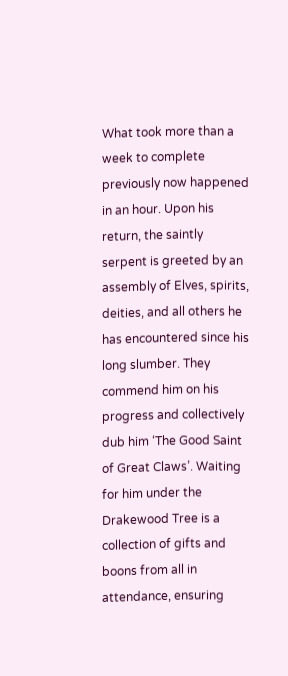What took more than a week to complete previously now happened in an hour. Upon his return, the saintly serpent is greeted by an assembly of Elves, spirits, deities, and all others he has encountered since his long slumber. They commend him on his progress and collectively dub him ‘The Good Saint of Great Claws’. Waiting for him under the Drakewood Tree is a collection of gifts and boons from all in attendance, ensuring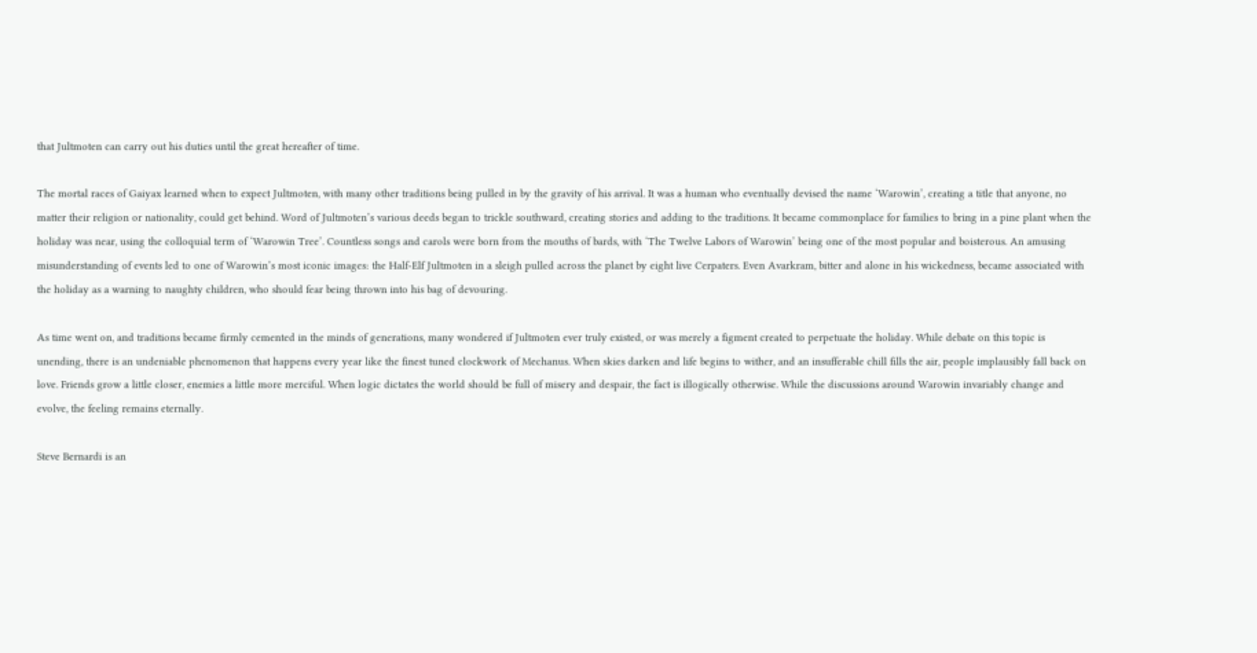that Jultmoten can carry out his duties until the great hereafter of time.

The mortal races of Gaiyax learned when to expect Jultmoten, with many other traditions being pulled in by the gravity of his arrival. It was a human who eventually devised the name ‘Warowin’, creating a title that anyone, no matter their religion or nationality, could get behind. Word of Jultmoten’s various deeds began to trickle southward, creating stories and adding to the traditions. It became commonplace for families to bring in a pine plant when the holiday was near, using the colloquial term of ‘Warowin Tree’. Countless songs and carols were born from the mouths of bards, with ‘The Twelve Labors of Warowin’ being one of the most popular and boisterous. An amusing misunderstanding of events led to one of Warowin’s most iconic images: the Half-Elf Jultmoten in a sleigh pulled across the planet by eight live Cerpaters. Even Avarkram, bitter and alone in his wickedness, became associated with the holiday as a warning to naughty children, who should fear being thrown into his bag of devouring.

As time went on, and traditions became firmly cemented in the minds of generations, many wondered if Jultmoten ever truly existed, or was merely a figment created to perpetuate the holiday. While debate on this topic is unending, there is an undeniable phenomenon that happens every year like the finest tuned clockwork of Mechanus. When skies darken and life begins to wither, and an insufferable chill fills the air, people implausibly fall back on love. Friends grow a little closer, enemies a little more merciful. When logic dictates the world should be full of misery and despair, the fact is illogically otherwise. While the discussions around Warowin invariably change and evolve, the feeling remains eternally.

Steve Bernardi is an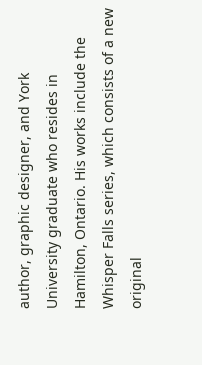author, graphic designer, and York University graduate who resides in Hamilton, Ontario. His works include the Whisper Falls series, which consists of a new original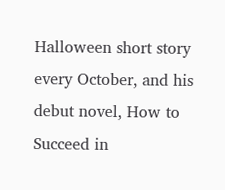Halloween short story every October, and his debut novel, How to Succeed in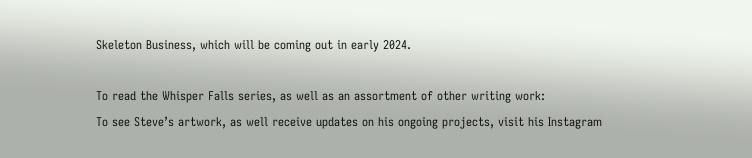Skeleton Business, which will be coming out in early 2024.

To read the Whisper Falls series, as well as an assortment of other writing work:
To see Steve’s artwork, as well receive updates on his ongoing projects, visit his Instagram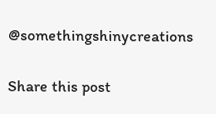@somethingshinycreations

Share this post